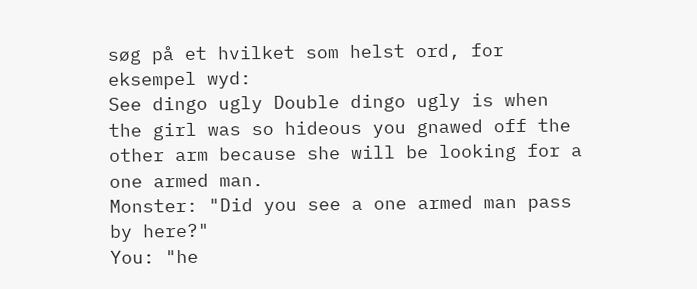søg på et hvilket som helst ord, for eksempel wyd:
See dingo ugly Double dingo ugly is when the girl was so hideous you gnawed off the other arm because she will be looking for a one armed man.
Monster: "Did you see a one armed man pass by here?"
You: "he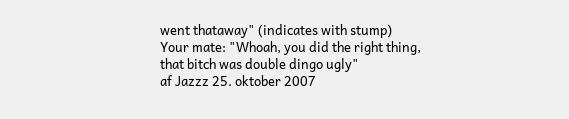went thataway" (indicates with stump)
Your mate: "Whoah, you did the right thing, that bitch was double dingo ugly"
af Jazzz 25. oktober 2007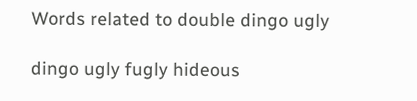Words related to double dingo ugly

dingo ugly fugly hideous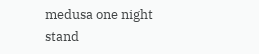medusa one night stand